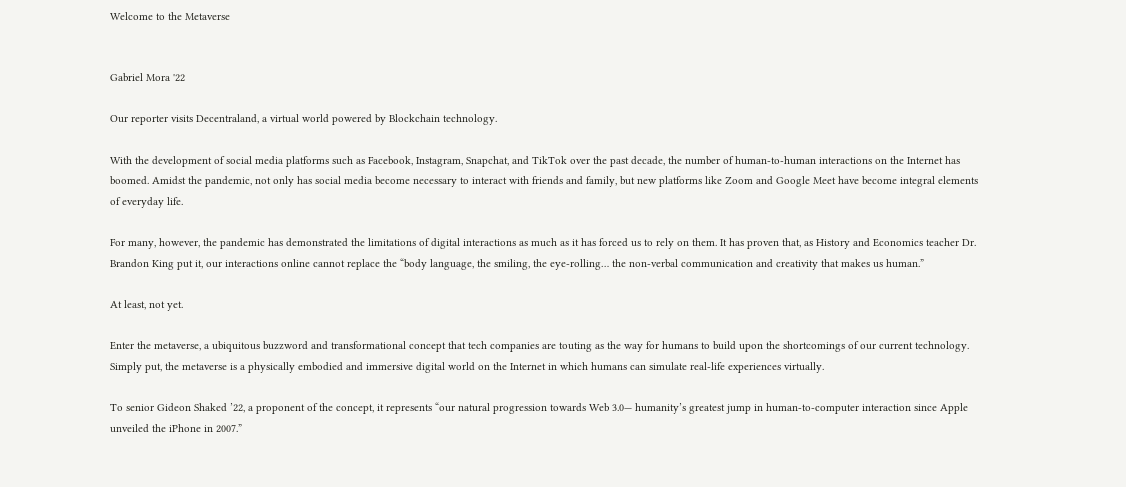Welcome to the Metaverse


Gabriel Mora '22

Our reporter visits Decentraland, a virtual world powered by Blockchain technology.

With the development of social media platforms such as Facebook, Instagram, Snapchat, and TikTok over the past decade, the number of human-to-human interactions on the Internet has boomed. Amidst the pandemic, not only has social media become necessary to interact with friends and family, but new platforms like Zoom and Google Meet have become integral elements of everyday life.

For many, however, the pandemic has demonstrated the limitations of digital interactions as much as it has forced us to rely on them. It has proven that, as History and Economics teacher Dr. Brandon King put it, our interactions online cannot replace the “body language, the smiling, the eye-rolling… the non-verbal communication and creativity that makes us human.”

At least, not yet.

Enter the metaverse, a ubiquitous buzzword and transformational concept that tech companies are touting as the way for humans to build upon the shortcomings of our current technology. Simply put, the metaverse is a physically embodied and immersive digital world on the Internet in which humans can simulate real-life experiences virtually.

To senior Gideon Shaked ’22, a proponent of the concept, it represents “our natural progression towards Web 3.0— humanity’s greatest jump in human-to-computer interaction since Apple unveiled the iPhone in 2007.”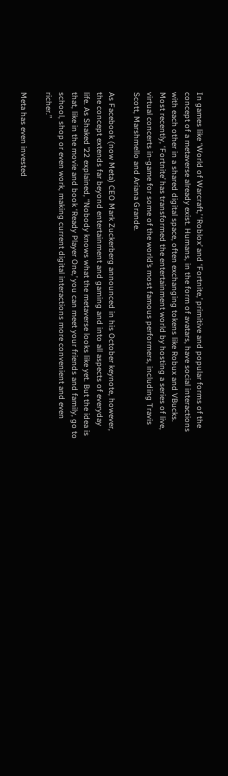In games like ‘World of Warcraft,’ ‘Roblox’ and ‘Fortnite,’ primitive and popular forms of the concept of a metaverse already exist. Humans, in the form of avatars, have social interactions with each other in a shared digital space, often exchanging tokens like Robux and VBucks. Most recently, ‘Fortnite’ has transformed the entertainment world by hosting a series of live, virtual concerts in-game for some of the world’s most famous performers, including Travis Scott, Marshmello and Ariana Grande.

As Facebook (now Meta) CEO Mark Zuckerberg announced in his October keynote, however, the concept extends far beyond entertainment and gaming and into all aspects of everyday life. As Shaked ’22 explained, “Nobody knows what the metaverse looks like yet. But the idea is that, like in the movie and book ‘Ready Player One,’ you can meet your friends and family, go to school, shop or even work, making current digital interactions more convenient and even richer.”

Meta has even invested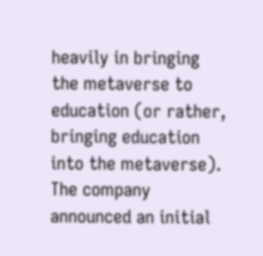heavily in bringing the metaverse to education (or rather, bringing education into the metaverse). The company announced an initial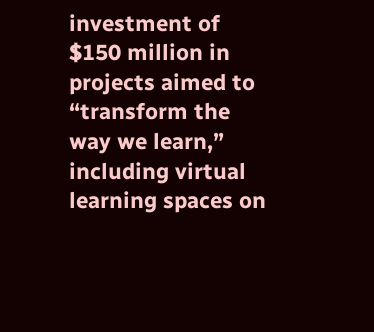investment of $150 million in projects aimed to “transform the way we learn,” including virtual learning spaces on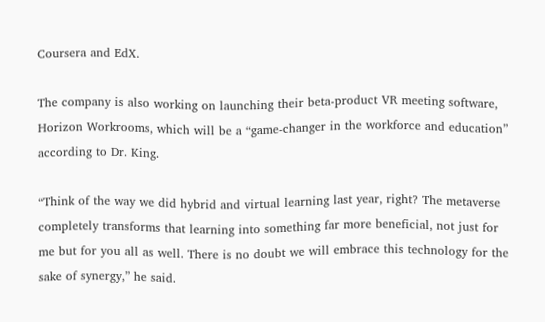Coursera and EdX.

The company is also working on launching their beta-product VR meeting software, Horizon Workrooms, which will be a “game-changer in the workforce and education” according to Dr. King.

“Think of the way we did hybrid and virtual learning last year, right? The metaverse completely transforms that learning into something far more beneficial, not just for me but for you all as well. There is no doubt we will embrace this technology for the sake of synergy,” he said.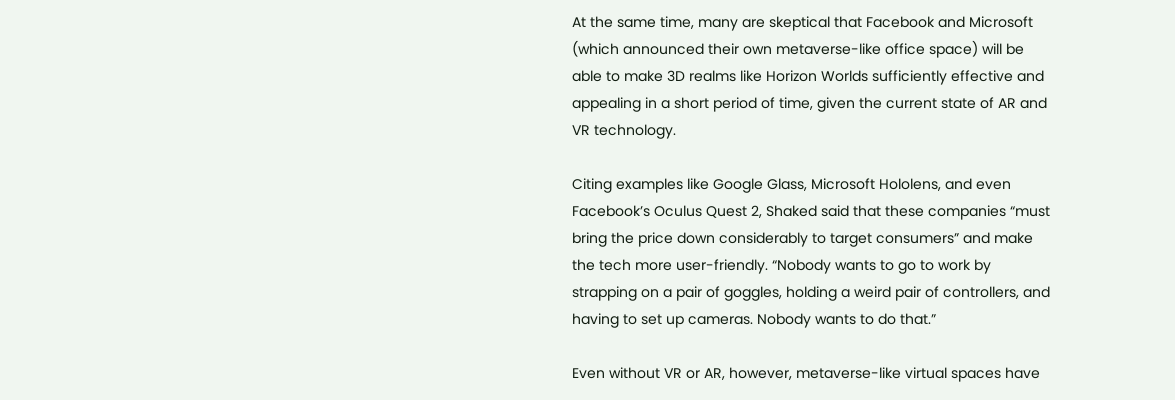At the same time, many are skeptical that Facebook and Microsoft (which announced their own metaverse-like office space) will be able to make 3D realms like Horizon Worlds sufficiently effective and appealing in a short period of time, given the current state of AR and VR technology.

Citing examples like Google Glass, Microsoft Hololens, and even Facebook’s Oculus Quest 2, Shaked said that these companies “must bring the price down considerably to target consumers” and make the tech more user-friendly. “Nobody wants to go to work by strapping on a pair of goggles, holding a weird pair of controllers, and having to set up cameras. Nobody wants to do that.”

Even without VR or AR, however, metaverse-like virtual spaces have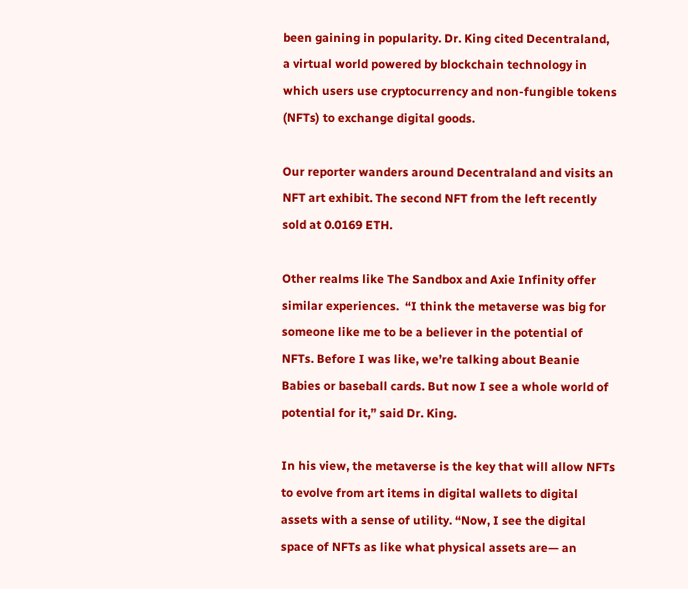been gaining in popularity. Dr. King cited Decentraland, a virtual world powered by blockchain technology in which users use cryptocurrency and non-fungible tokens (NFTs) to exchange digital goods.

Our reporter wanders around Decentraland and visits an NFT art exhibit. The second NFT from the left recently sold at 0.0169 ETH.

Other realms like The Sandbox and Axie Infinity offer similar experiences.  “I think the metaverse was big for someone like me to be a believer in the potential of NFTs. Before I was like, we’re talking about Beanie Babies or baseball cards. But now I see a whole world of potential for it,” said Dr. King.

In his view, the metaverse is the key that will allow NFTs to evolve from art items in digital wallets to digital assets with a sense of utility. “Now, I see the digital space of NFTs as like what physical assets are— an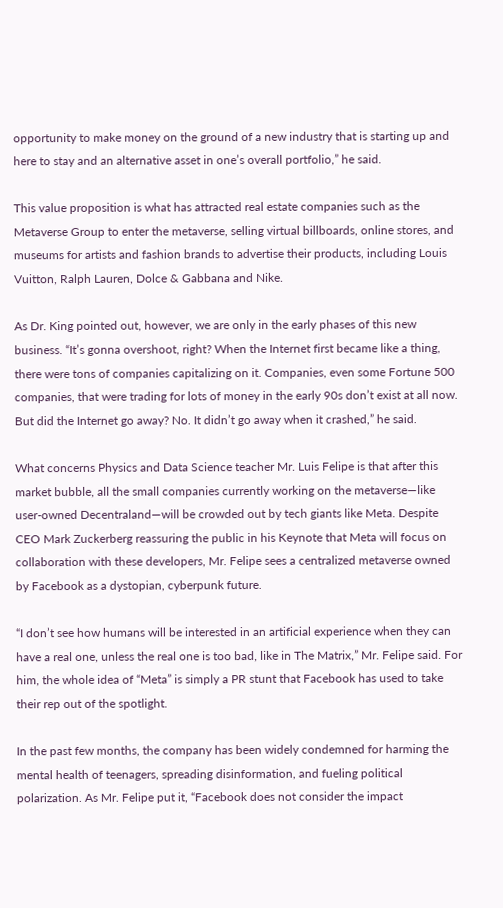opportunity to make money on the ground of a new industry that is starting up and here to stay and an alternative asset in one’s overall portfolio,” he said.

This value proposition is what has attracted real estate companies such as the Metaverse Group to enter the metaverse, selling virtual billboards, online stores, and museums for artists and fashion brands to advertise their products, including Louis Vuitton, Ralph Lauren, Dolce & Gabbana and Nike.

As Dr. King pointed out, however, we are only in the early phases of this new business. “It’s gonna overshoot, right? When the Internet first became like a thing, there were tons of companies capitalizing on it. Companies, even some Fortune 500 companies, that were trading for lots of money in the early 90s don’t exist at all now. But did the Internet go away? No. It didn’t go away when it crashed,” he said.

What concerns Physics and Data Science teacher Mr. Luis Felipe is that after this market bubble, all the small companies currently working on the metaverse—like user-owned Decentraland—will be crowded out by tech giants like Meta. Despite CEO Mark Zuckerberg reassuring the public in his Keynote that Meta will focus on collaboration with these developers, Mr. Felipe sees a centralized metaverse owned by Facebook as a dystopian, cyberpunk future.

“I don’t see how humans will be interested in an artificial experience when they can have a real one, unless the real one is too bad, like in The Matrix,” Mr. Felipe said. For him, the whole idea of “Meta” is simply a PR stunt that Facebook has used to take their rep out of the spotlight.

In the past few months, the company has been widely condemned for harming the mental health of teenagers, spreading disinformation, and fueling political polarization. As Mr. Felipe put it, “Facebook does not consider the impact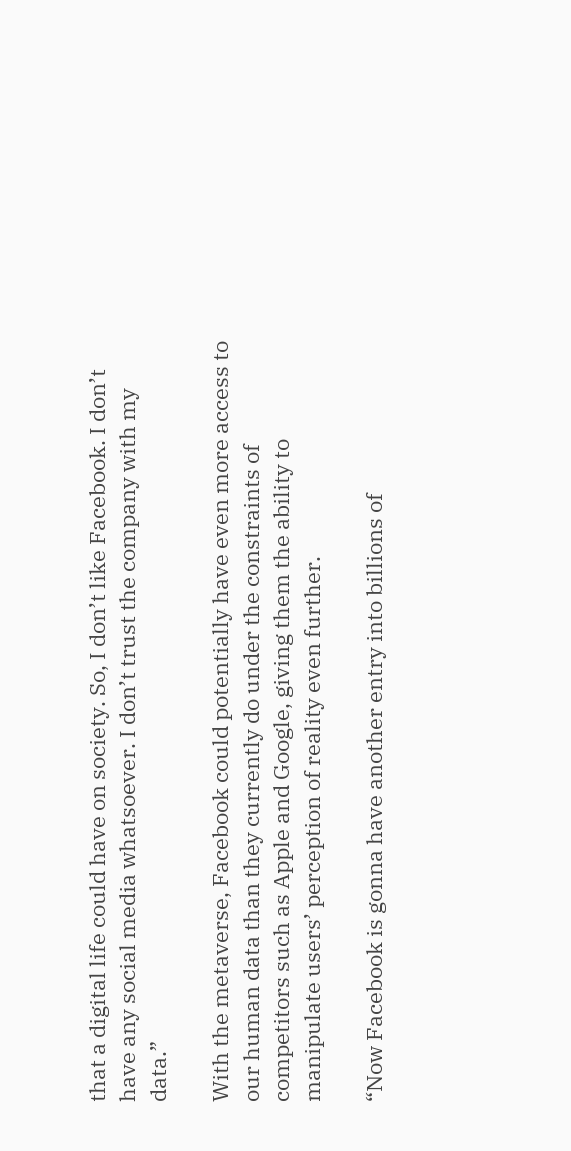that a digital life could have on society. So, I don’t like Facebook. I don’t have any social media whatsoever. I don’t trust the company with my data.”

With the metaverse, Facebook could potentially have even more access to our human data than they currently do under the constraints of competitors such as Apple and Google, giving them the ability to manipulate users’ perception of reality even further.

“Now Facebook is gonna have another entry into billions of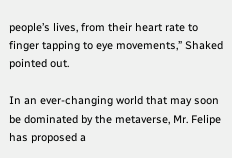people’s lives, from their heart rate to finger tapping to eye movements,” Shaked pointed out.

In an ever-changing world that may soon be dominated by the metaverse, Mr. Felipe has proposed a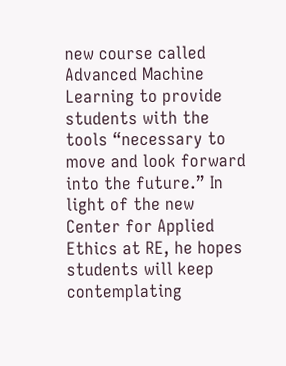new course called Advanced Machine Learning to provide students with the tools “necessary to move and look forward into the future.” In light of the new Center for Applied Ethics at RE, he hopes students will keep contemplating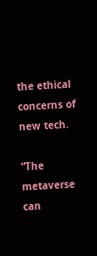the ethical concerns of new tech.

“The metaverse can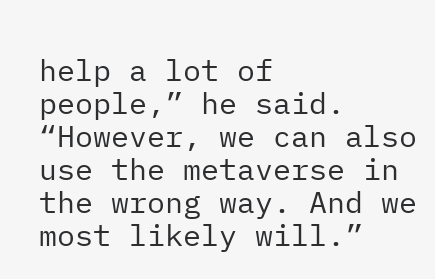help a lot of people,” he said. “However, we can also use the metaverse in the wrong way. And we most likely will.”